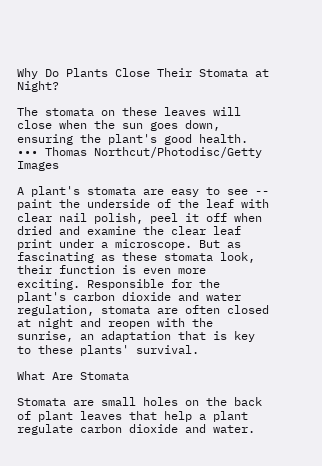Why Do Plants Close Their Stomata at Night?

The stomata on these leaves will close when the sun goes down, ensuring the plant's good health.
••• Thomas Northcut/Photodisc/Getty Images

A plant's stomata are easy to see -- paint the underside of the leaf with clear nail polish, peel it off when dried and examine the clear leaf print under a microscope. But as fascinating as these stomata look, their function is even more exciting. Responsible for the plant's carbon dioxide and water regulation, stomata are often closed at night and reopen with the sunrise, an adaptation that is key to these plants' survival.

What Are Stomata

Stomata are small holes on the back of plant leaves that help a plant regulate carbon dioxide and water.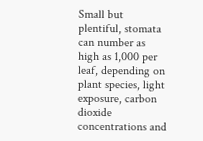Small but plentiful, stomata can number as high as 1,000 per leaf, depending on plant species, light exposure, carbon dioxide concentrations and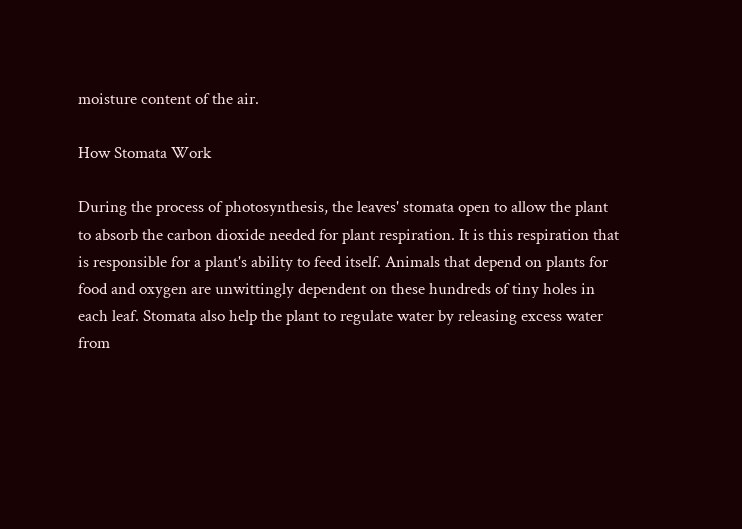moisture content of the air.

How Stomata Work

During the process of photosynthesis, the leaves' stomata open to allow the plant to absorb the carbon dioxide needed for plant respiration. It is this respiration that is responsible for a plant's ability to feed itself. Animals that depend on plants for food and oxygen are unwittingly dependent on these hundreds of tiny holes in each leaf. Stomata also help the plant to regulate water by releasing excess water from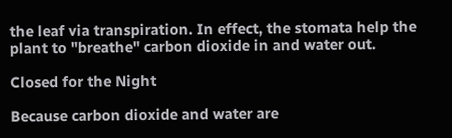the leaf via transpiration. In effect, the stomata help the plant to "breathe" carbon dioxide in and water out.

Closed for the Night

Because carbon dioxide and water are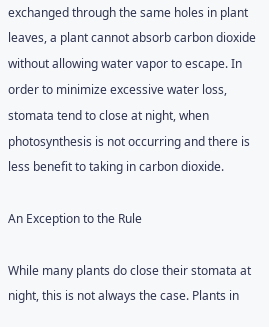exchanged through the same holes in plant leaves, a plant cannot absorb carbon dioxide without allowing water vapor to escape. In order to minimize excessive water loss, stomata tend to close at night, when photosynthesis is not occurring and there is less benefit to taking in carbon dioxide.

An Exception to the Rule

While many plants do close their stomata at night, this is not always the case. Plants in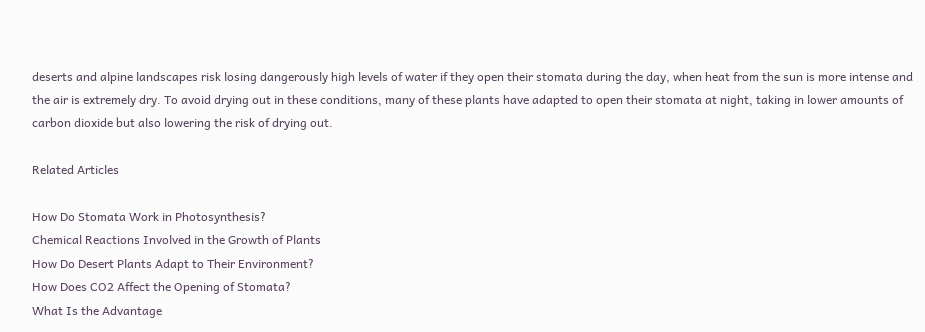deserts and alpine landscapes risk losing dangerously high levels of water if they open their stomata during the day, when heat from the sun is more intense and the air is extremely dry. To avoid drying out in these conditions, many of these plants have adapted to open their stomata at night, taking in lower amounts of carbon dioxide but also lowering the risk of drying out.

Related Articles

How Do Stomata Work in Photosynthesis?
Chemical Reactions Involved in the Growth of Plants
How Do Desert Plants Adapt to Their Environment?
How Does CO2 Affect the Opening of Stomata?
What Is the Advantage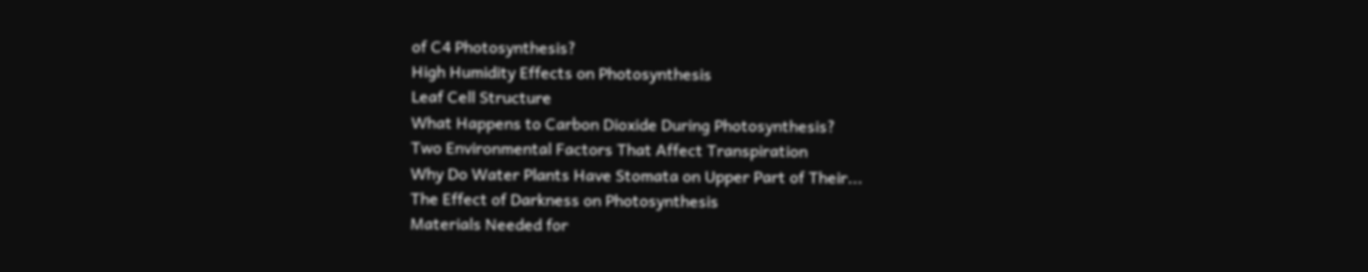of C4 Photosynthesis?
High Humidity Effects on Photosynthesis
Leaf Cell Structure
What Happens to Carbon Dioxide During Photosynthesis?
Two Environmental Factors That Affect Transpiration
Why Do Water Plants Have Stomata on Upper Part of Their...
The Effect of Darkness on Photosynthesis
Materials Needed for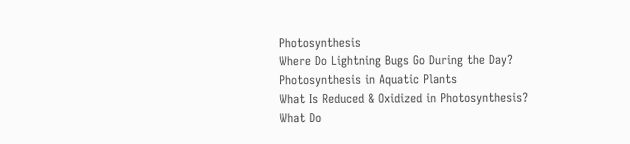Photosynthesis
Where Do Lightning Bugs Go During the Day?
Photosynthesis in Aquatic Plants
What Is Reduced & Oxidized in Photosynthesis?
What Do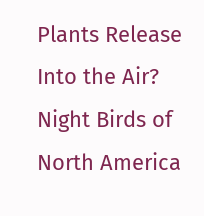Plants Release Into the Air?
Night Birds of North America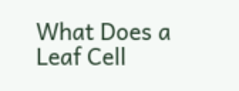What Does a Leaf Cell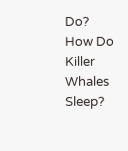Do?
How Do Killer Whales Sleep?